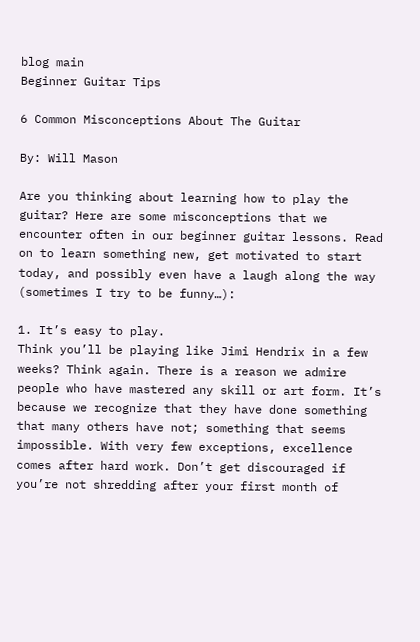blog main
Beginner Guitar Tips

6 Common Misconceptions About The Guitar

By: Will Mason

Are you thinking about learning how to play the guitar? Here are some misconceptions that we encounter often in our beginner guitar lessons. Read on to learn something new, get motivated to start today, and possibly even have a laugh along the way (sometimes I try to be funny…):

1. It’s easy to play.
Think you’ll be playing like Jimi Hendrix in a few weeks? Think again. There is a reason we admire people who have mastered any skill or art form. It’s because we recognize that they have done something that many others have not; something that seems impossible. With very few exceptions, excellence comes after hard work. Don’t get discouraged if you’re not shredding after your first month of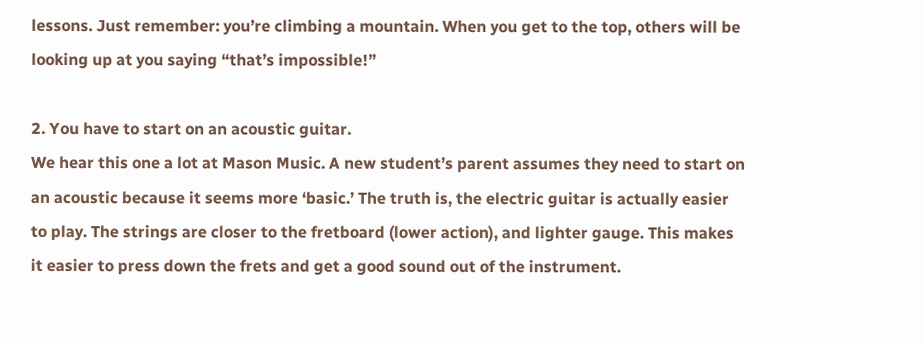lessons. Just remember: you’re climbing a mountain. When you get to the top, others will be looking up at you saying “that’s impossible!”

2. You have to start on an acoustic guitar.
We hear this one a lot at Mason Music. A new student’s parent assumes they need to start on an acoustic because it seems more ‘basic.’ The truth is, the electric guitar is actually easier to play. The strings are closer to the fretboard (lower action), and lighter gauge. This makes it easier to press down the frets and get a good sound out of the instrument.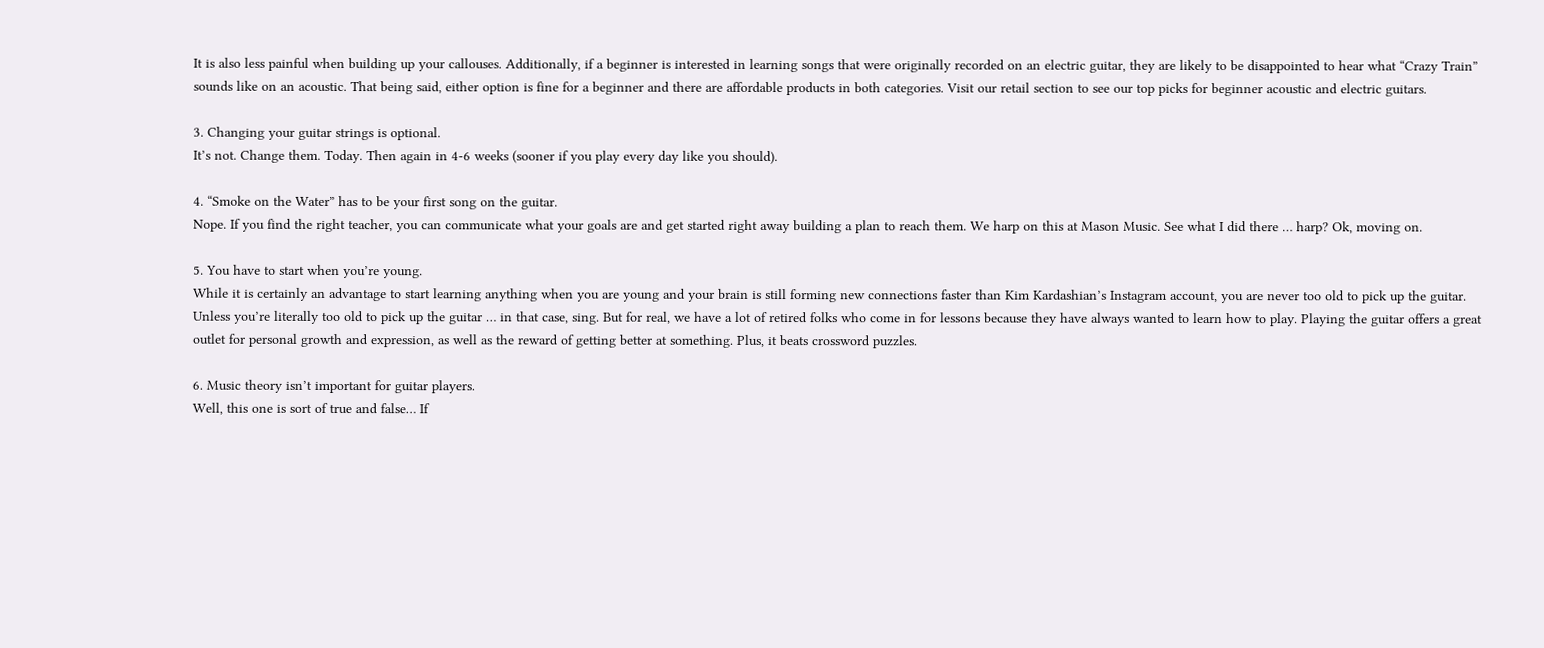It is also less painful when building up your callouses. Additionally, if a beginner is interested in learning songs that were originally recorded on an electric guitar, they are likely to be disappointed to hear what “Crazy Train” sounds like on an acoustic. That being said, either option is fine for a beginner and there are affordable products in both categories. Visit our retail section to see our top picks for beginner acoustic and electric guitars.

3. Changing your guitar strings is optional.
It’s not. Change them. Today. Then again in 4-6 weeks (sooner if you play every day like you should).

4. “Smoke on the Water” has to be your first song on the guitar.
Nope. If you find the right teacher, you can communicate what your goals are and get started right away building a plan to reach them. We harp on this at Mason Music. See what I did there … harp? Ok, moving on.

5. You have to start when you’re young.
While it is certainly an advantage to start learning anything when you are young and your brain is still forming new connections faster than Kim Kardashian’s Instagram account, you are never too old to pick up the guitar. Unless you’re literally too old to pick up the guitar … in that case, sing. But for real, we have a lot of retired folks who come in for lessons because they have always wanted to learn how to play. Playing the guitar offers a great outlet for personal growth and expression, as well as the reward of getting better at something. Plus, it beats crossword puzzles.

6. Music theory isn’t important for guitar players.
Well, this one is sort of true and false… If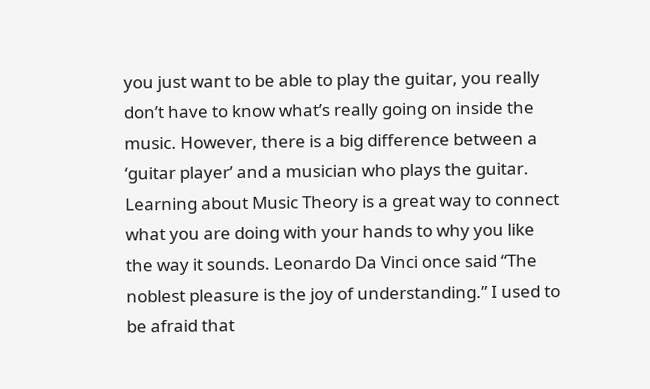you just want to be able to play the guitar, you really don’t have to know what’s really going on inside the music. However, there is a big difference between a ‘guitar player’ and a musician who plays the guitar. Learning about Music Theory is a great way to connect what you are doing with your hands to why you like the way it sounds. Leonardo Da Vinci once said “The noblest pleasure is the joy of understanding.” I used to be afraid that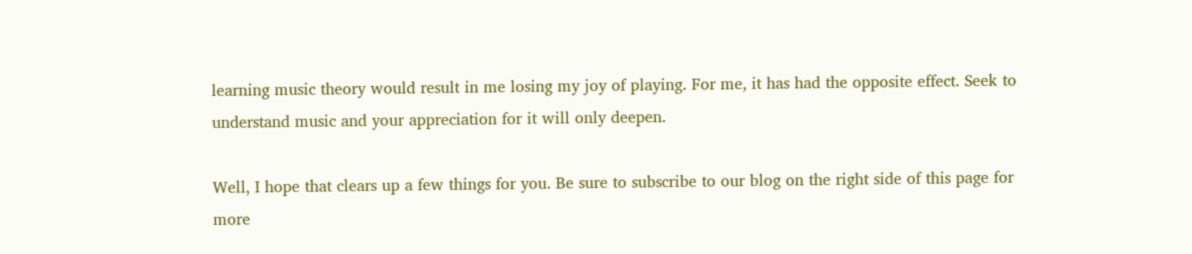learning music theory would result in me losing my joy of playing. For me, it has had the opposite effect. Seek to understand music and your appreciation for it will only deepen.

Well, I hope that clears up a few things for you. Be sure to subscribe to our blog on the right side of this page for more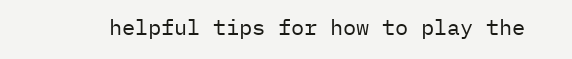helpful tips for how to play the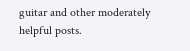guitar and other moderately helpful posts.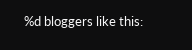%d bloggers like this: